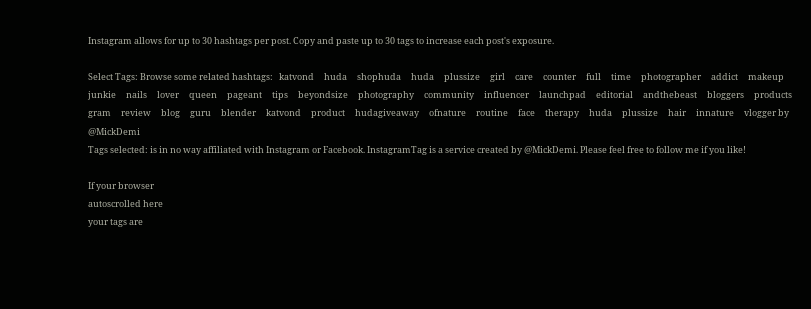Instagram allows for up to 30 hashtags per post. Copy and paste up to 30 tags to increase each post's exposure.

Select Tags: Browse some related hashtags:   katvond     huda     shophuda     huda     plussize     girl     care     counter     full     time     photographer     addict     makeup     junkie     nails     lover     queen     pageant     tips     beyondsize     photography     community     influencer     launchpad     editorial     andthebeast     bloggers     products     gram     review     blog     guru     blender     katvond     product     hudagiveaway     ofnature     routine     face     therapy     huda     plussize     hair     innature     vlogger by @MickDemi
Tags selected: is in no way affiliated with Instagram or Facebook. InstagramTag is a service created by @MickDemi. Please feel free to follow me if you like!

If your browser
autoscrolled here
your tags are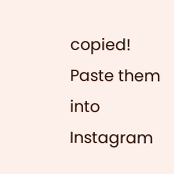copied!
Paste them into Instagram